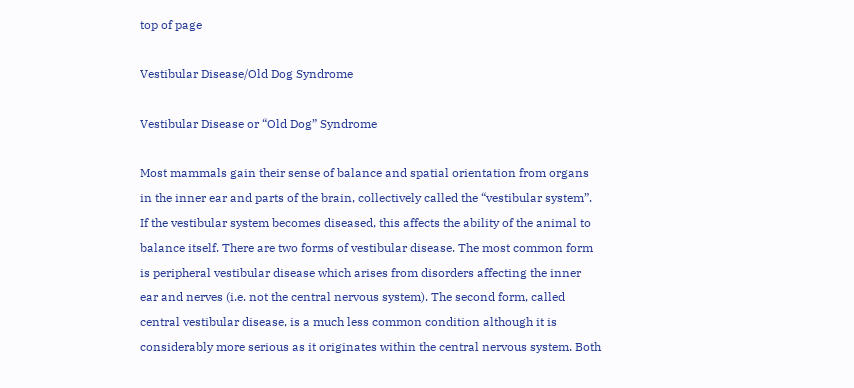top of page

Vestibular Disease/Old Dog Syndrome

Vestibular Disease or “Old Dog” Syndrome

Most mammals gain their sense of balance and spatial orientation from organs in the inner ear and parts of the brain, collectively called the “vestibular system”. If the vestibular system becomes diseased, this affects the ability of the animal to balance itself. There are two forms of vestibular disease. The most common form is peripheral vestibular disease which arises from disorders affecting the inner ear and nerves (i.e. not the central nervous system). The second form, called central vestibular disease, is a much less common condition although it is considerably more serious as it originates within the central nervous system. Both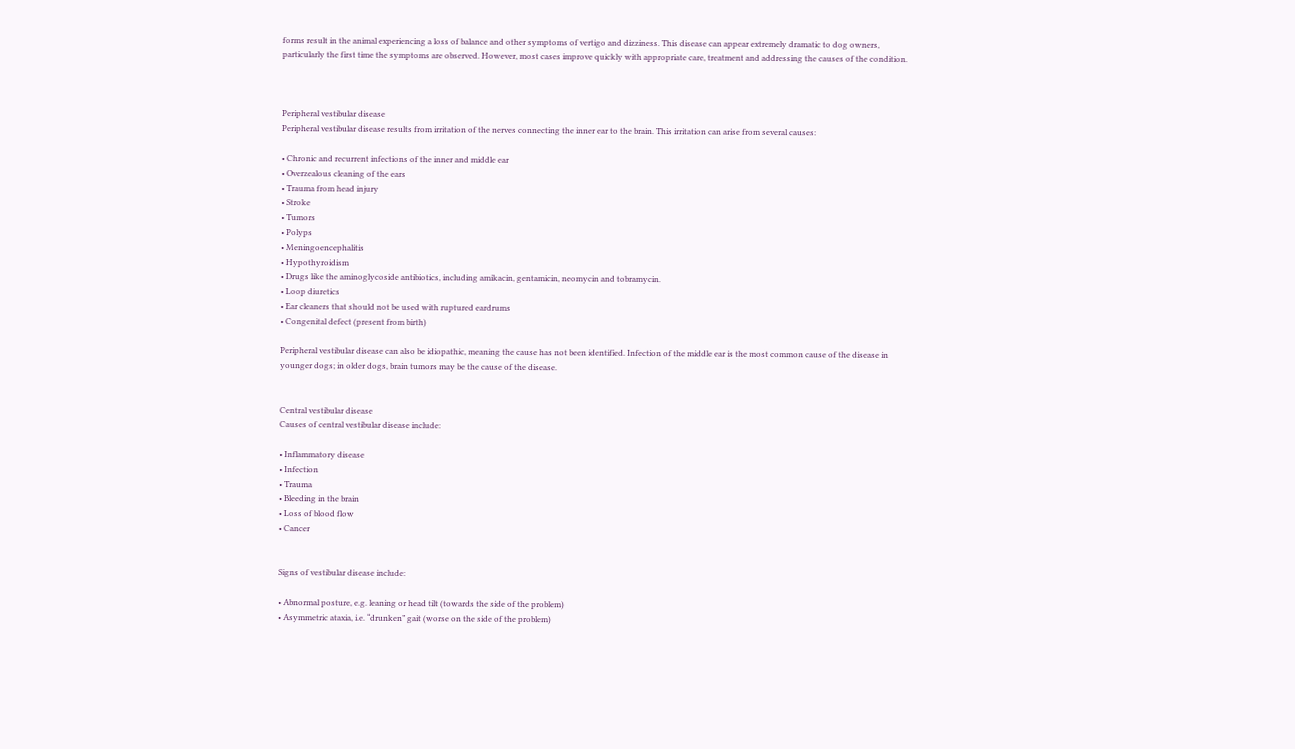forms result in the animal experiencing a loss of balance and other symptoms of vertigo and dizziness. This disease can appear extremely dramatic to dog owners, particularly the first time the symptoms are observed. However, most cases improve quickly with appropriate care, treatment and addressing the causes of the condition.



Peripheral vestibular disease
Peripheral vestibular disease results from irritation of the nerves connecting the inner ear to the brain. This irritation can arise from several causes:

• Chronic and recurrent infections of the inner and middle ear
• Overzealous cleaning of the ears
• Trauma from head injury
• Stroke
• Tumors
• Polyps
• Meningoencephalitis
• Hypothyroidism
• Drugs like the aminoglycoside antibiotics, including amikacin, gentamicin, neomycin and tobramycin.
• Loop diuretics
• Ear cleaners that should not be used with ruptured eardrums
• Congenital defect (present from birth)

Peripheral vestibular disease can also be idiopathic, meaning the cause has not been identified. Infection of the middle ear is the most common cause of the disease in younger dogs; in older dogs, brain tumors may be the cause of the disease.


Central vestibular disease
Causes of central vestibular disease include:

• Inflammatory disease
• Infection
• Trauma
• Bleeding in the brain
• Loss of blood flow
• Cancer


Signs of vestibular disease include:

• Abnormal posture, e.g. leaning or head tilt (towards the side of the problem)
• Asymmetric ataxia, i.e. “drunken” gait (worse on the side of the problem)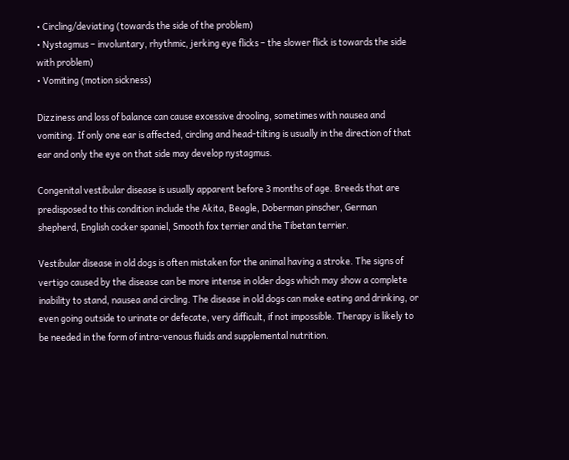• Circling/deviating (towards the side of the problem)
• Nystagmus – involuntary, rhythmic, jerking eye flicks – the slower flick is towards the side with problem)
• Vomiting (motion sickness)

Dizziness and loss of balance can cause excessive drooling, sometimes with nausea and vomiting. If only one ear is affected, circling and head-tilting is usually in the direction of that ear and only the eye on that side may develop nystagmus.

Congenital vestibular disease is usually apparent before 3 months of age. Breeds that are predisposed to this condition include the Akita, Beagle, Doberman pinscher, German shepherd, English cocker spaniel, Smooth fox terrier and the Tibetan terrier.

Vestibular disease in old dogs is often mistaken for the animal having a stroke. The signs of vertigo caused by the disease can be more intense in older dogs which may show a complete inability to stand, nausea and circling. The disease in old dogs can make eating and drinking, or even going outside to urinate or defecate, very difficult, if not impossible. Therapy is likely to be needed in the form of intra-venous fluids and supplemental nutrition.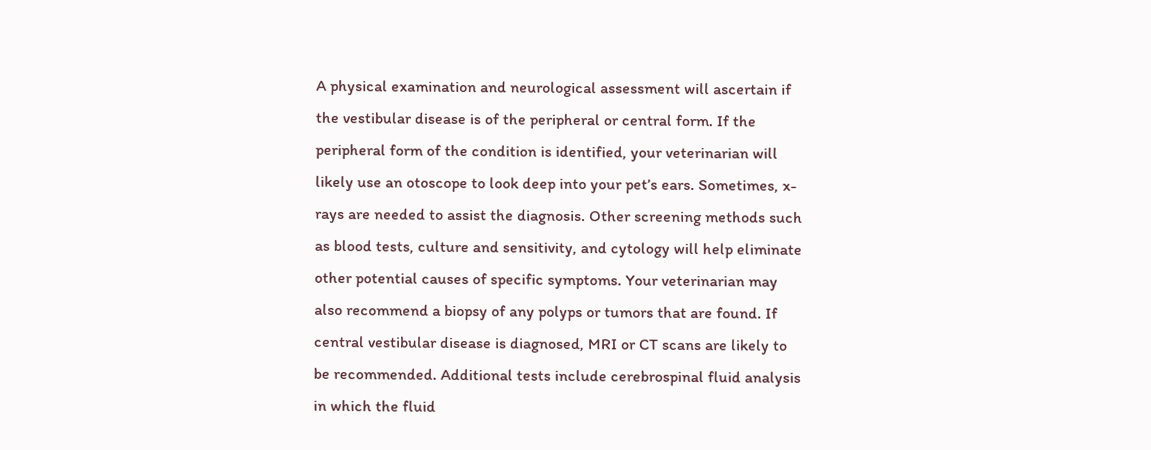A physical examination and neurological assessment will ascertain if the vestibular disease is of the peripheral or central form. If the peripheral form of the condition is identified, your veterinarian will likely use an otoscope to look deep into your pet’s ears. Sometimes, x-rays are needed to assist the diagnosis. Other screening methods such as blood tests, culture and sensitivity, and cytology will help eliminate other potential causes of specific symptoms. Your veterinarian may also recommend a biopsy of any polyps or tumors that are found. If central vestibular disease is diagnosed, MRI or CT scans are likely to be recommended. Additional tests include cerebrospinal fluid analysis in which the fluid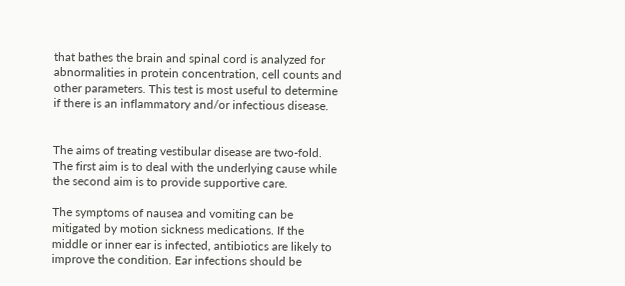that bathes the brain and spinal cord is analyzed for abnormalities in protein concentration, cell counts and other parameters. This test is most useful to determine if there is an inflammatory and/or infectious disease.


The aims of treating vestibular disease are two-fold. The first aim is to deal with the underlying cause while the second aim is to provide supportive care.

The symptoms of nausea and vomiting can be mitigated by motion sickness medications. If the middle or inner ear is infected, antibiotics are likely to improve the condition. Ear infections should be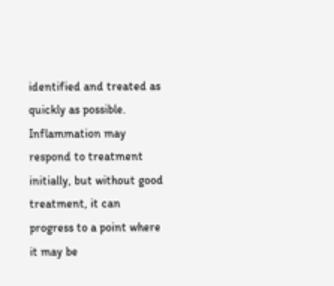identified and treated as quickly as possible. Inflammation may respond to treatment initially, but without good treatment, it can progress to a point where it may be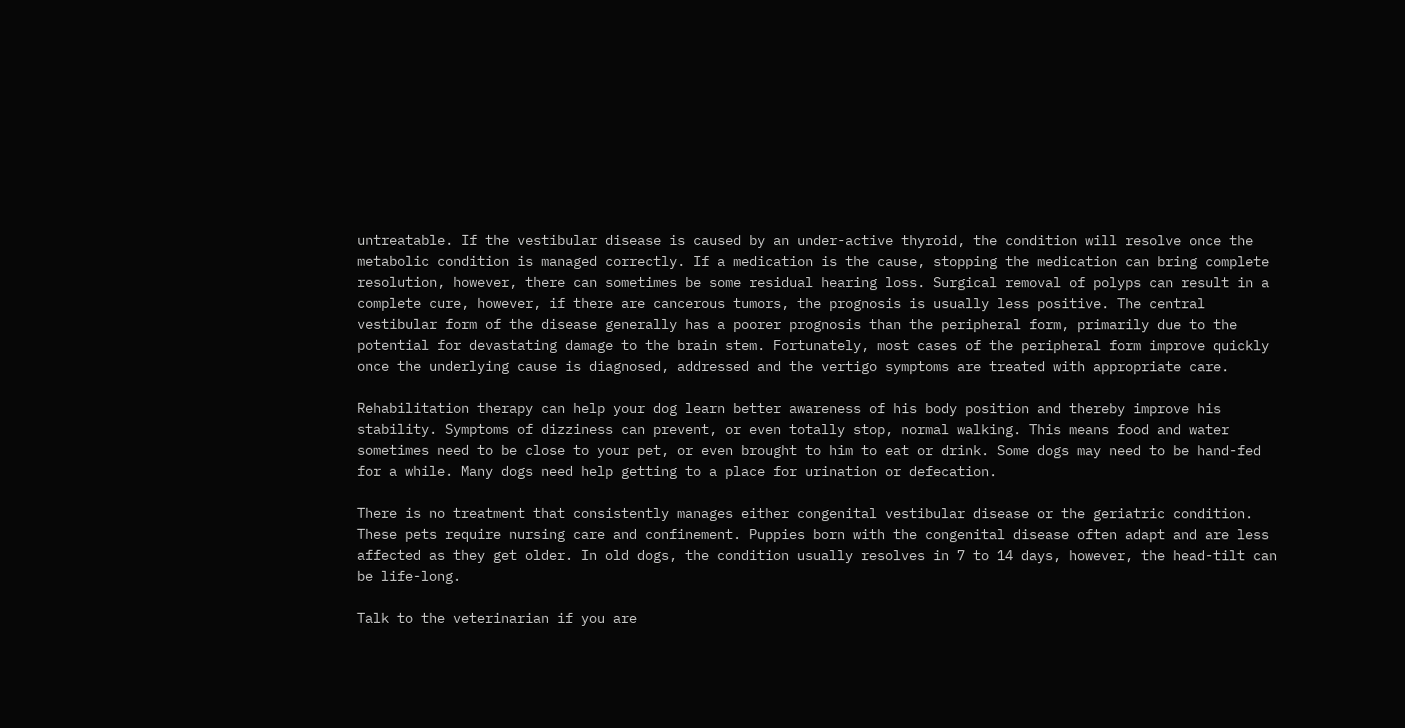untreatable. If the vestibular disease is caused by an under-active thyroid, the condition will resolve once the metabolic condition is managed correctly. If a medication is the cause, stopping the medication can bring complete resolution, however, there can sometimes be some residual hearing loss. Surgical removal of polyps can result in a complete cure, however, if there are cancerous tumors, the prognosis is usually less positive. The central vestibular form of the disease generally has a poorer prognosis than the peripheral form, primarily due to the potential for devastating damage to the brain stem. Fortunately, most cases of the peripheral form improve quickly once the underlying cause is diagnosed, addressed and the vertigo symptoms are treated with appropriate care.

Rehabilitation therapy can help your dog learn better awareness of his body position and thereby improve his stability. Symptoms of dizziness can prevent, or even totally stop, normal walking. This means food and water sometimes need to be close to your pet, or even brought to him to eat or drink. Some dogs may need to be hand-fed for a while. Many dogs need help getting to a place for urination or defecation.

There is no treatment that consistently manages either congenital vestibular disease or the geriatric condition. These pets require nursing care and confinement. Puppies born with the congenital disease often adapt and are less affected as they get older. In old dogs, the condition usually resolves in 7 to 14 days, however, the head-tilt can be life-long.

Talk to the veterinarian if you are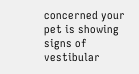concerned your pet is showing signs of vestibular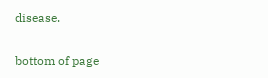disease.

bottom of page